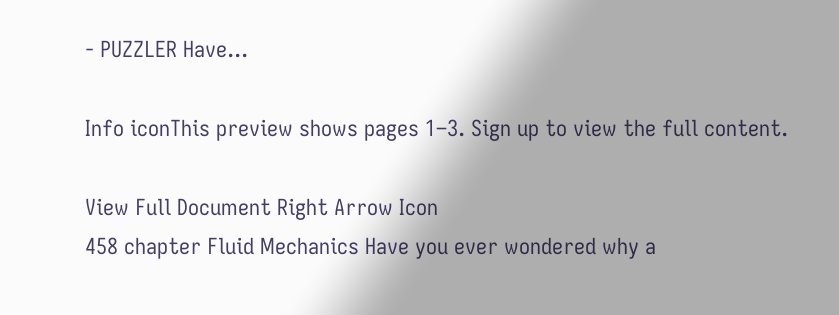- PUZZLER Have...

Info iconThis preview shows pages 1–3. Sign up to view the full content.

View Full Document Right Arrow Icon
458 chapter Fluid Mechanics Have you ever wondered why a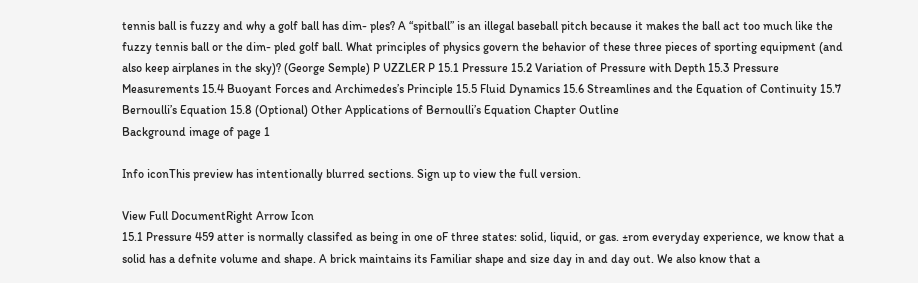tennis ball is fuzzy and why a golf ball has dim- ples? A “spitball” is an illegal baseball pitch because it makes the ball act too much like the fuzzy tennis ball or the dim- pled golf ball. What principles of physics govern the behavior of these three pieces of sporting equipment (and also keep airplanes in the sky)? (George Semple) P UZZLER P 15.1 Pressure 15.2 Variation of Pressure with Depth 15.3 Pressure Measurements 15.4 Buoyant Forces and Archimedes’s Principle 15.5 Fluid Dynamics 15.6 Streamlines and the Equation of Continuity 15.7 Bernoulli’s Equation 15.8 (Optional) Other Applications of Bernoulli’s Equation Chapter Outline
Background image of page 1

Info iconThis preview has intentionally blurred sections. Sign up to view the full version.

View Full DocumentRight Arrow Icon
15.1 Pressure 459 atter is normally classifed as being in one oF three states: solid, liquid, or gas. ±rom everyday experience, we know that a solid has a defnite volume and shape. A brick maintains its Familiar shape and size day in and day out. We also know that a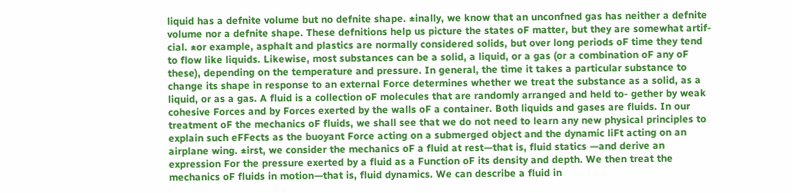liquid has a defnite volume but no defnite shape. ±inally, we know that an unconfned gas has neither a defnite volume nor a defnite shape. These defnitions help us picture the states oF matter, but they are somewhat artif- cial. ±or example, asphalt and plastics are normally considered solids, but over long periods oF time they tend to flow like liquids. Likewise, most substances can be a solid, a liquid, or a gas (or a combination oF any oF these), depending on the temperature and pressure. In general, the time it takes a particular substance to change its shape in response to an external Force determines whether we treat the substance as a solid, as a liquid, or as a gas. A fluid is a collection oF molecules that are randomly arranged and held to- gether by weak cohesive Forces and by Forces exerted by the walls oF a container. Both liquids and gases are fluids. In our treatment oF the mechanics oF fluids, we shall see that we do not need to learn any new physical principles to explain such eFFects as the buoyant Force acting on a submerged object and the dynamic liFt acting on an airplane wing. ±irst, we consider the mechanics oF a fluid at rest—that is, fluid statics —and derive an expression For the pressure exerted by a fluid as a Function oF its density and depth. We then treat the mechanics oF fluids in motion—that is, fluid dynamics. We can describe a fluid in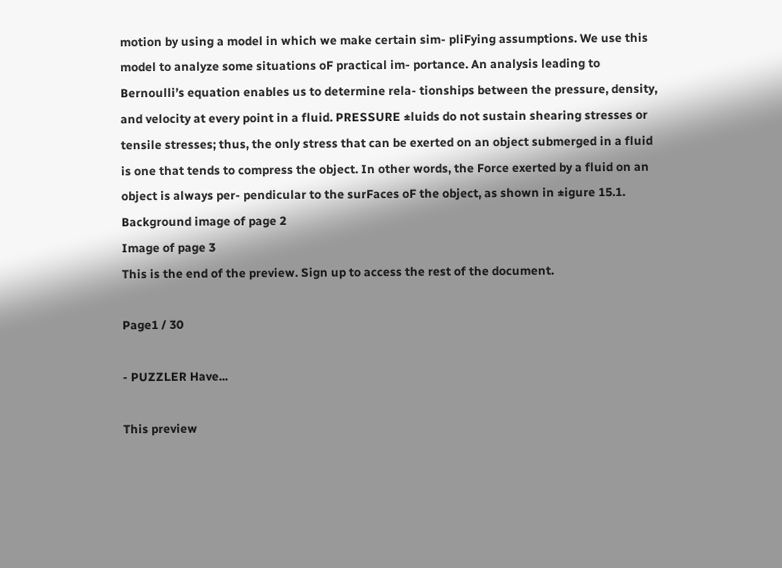motion by using a model in which we make certain sim- pliFying assumptions. We use this model to analyze some situations oF practical im- portance. An analysis leading to Bernoulli’s equation enables us to determine rela- tionships between the pressure, density, and velocity at every point in a fluid. PRESSURE ±luids do not sustain shearing stresses or tensile stresses; thus, the only stress that can be exerted on an object submerged in a fluid is one that tends to compress the object. In other words, the Force exerted by a fluid on an object is always per- pendicular to the surFaces oF the object, as shown in ±igure 15.1.
Background image of page 2
Image of page 3
This is the end of the preview. Sign up to access the rest of the document.

Page1 / 30

- PUZZLER Have...

This preview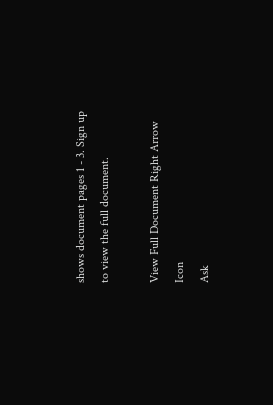shows document pages 1 - 3. Sign up to view the full document.

View Full Document Right Arrow Icon
Ask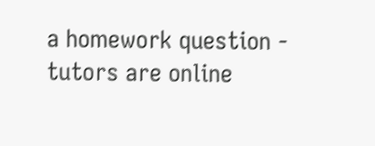a homework question - tutors are online